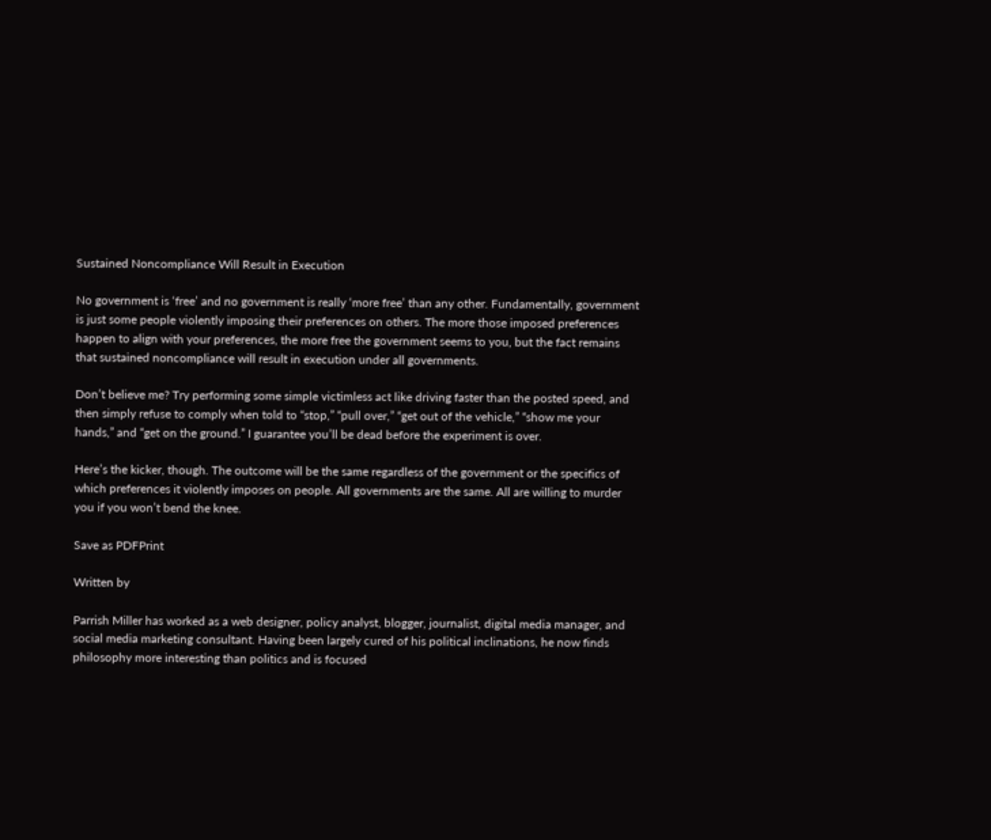Sustained Noncompliance Will Result in Execution

No government is ‘free’ and no government is really ‘more free’ than any other. Fundamentally, government is just some people violently imposing their preferences on others. The more those imposed preferences happen to align with your preferences, the more free the government seems to you, but the fact remains that sustained noncompliance will result in execution under all governments.

Don’t believe me? Try performing some simple victimless act like driving faster than the posted speed, and then simply refuse to comply when told to “stop,” “pull over,” “get out of the vehicle,” “show me your hands,” and “get on the ground.” I guarantee you’ll be dead before the experiment is over.

Here’s the kicker, though. The outcome will be the same regardless of the government or the specifics of which preferences it violently imposes on people. All governments are the same. All are willing to murder you if you won’t bend the knee.

Save as PDFPrint

Written by

Parrish Miller has worked as a web designer, policy analyst, blogger, journalist, digital media manager, and social media marketing consultant. Having been largely cured of his political inclinations, he now finds philosophy more interesting than politics and is focused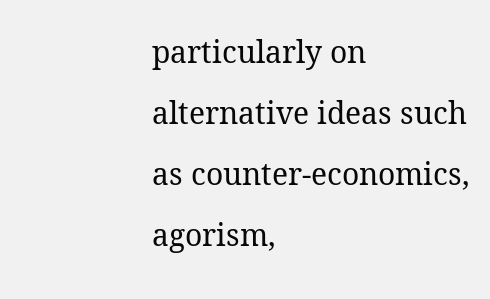particularly on alternative ideas such as counter-economics, agorism,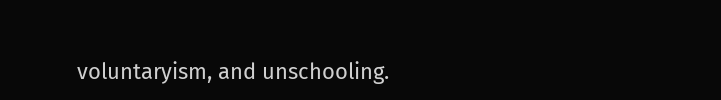voluntaryism, and unschooling.